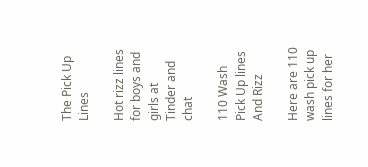The Pick Up Lines

Hot rizz lines for boys and girls at Tinder and chat

110 Wash Pick Up lines And Rizz

Here are 110 wash pick up lines for her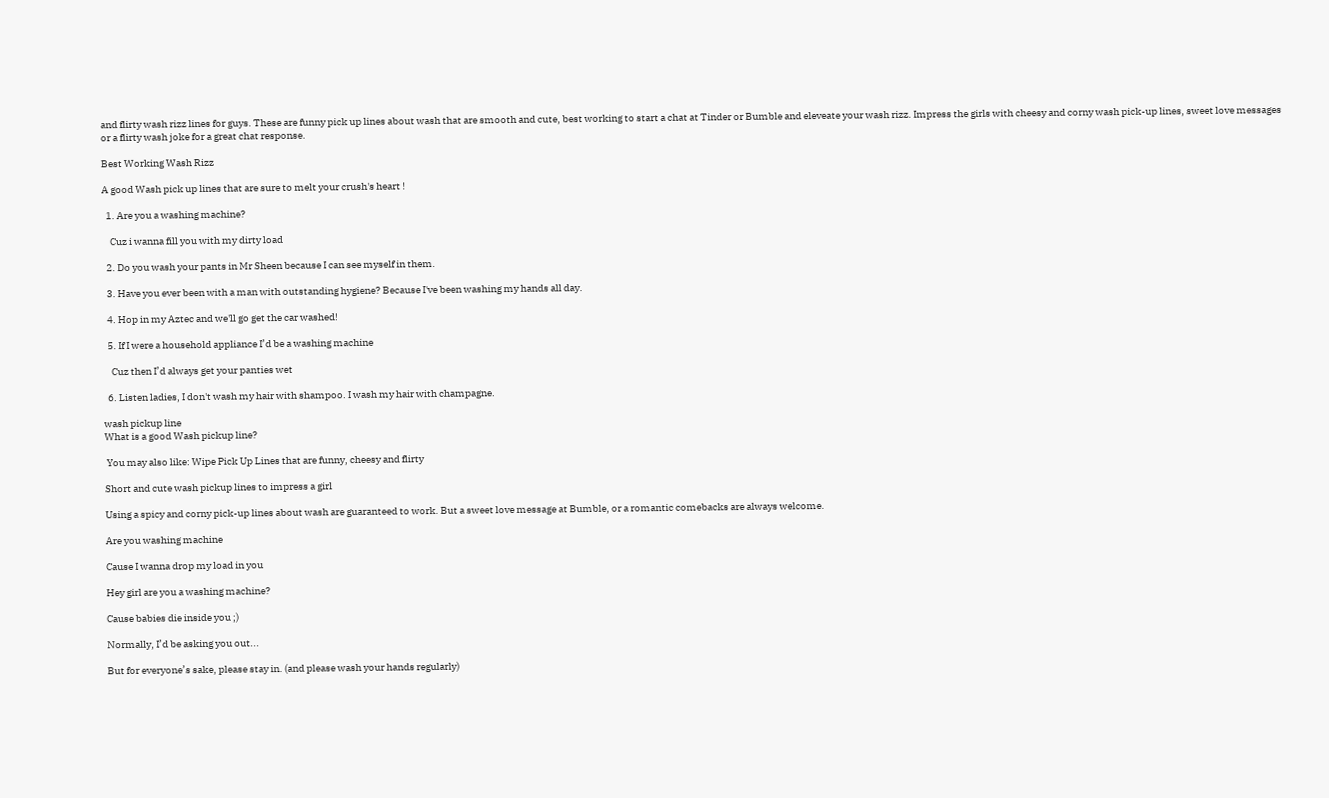and flirty wash rizz lines for guys. These are funny pick up lines about wash that are smooth and cute, best working to start a chat at Tinder or Bumble and eleveate your wash rizz. Impress the girls with cheesy and corny wash pick-up lines, sweet love messages or a flirty wash joke for a great chat response.

Best Working Wash Rizz

A good Wash pick up lines that are sure to melt your crush's heart !

  1. Are you a washing machine?

    Cuz i wanna fill you with my dirty load

  2. Do you wash your pants in Mr Sheen because I can see myself in them.

  3. Have you ever been with a man with outstanding hygiene? Because I've been washing my hands all day.

  4. Hop in my Aztec and we'll go get the car washed!

  5. If I were a household appliance I’d be a washing machine

    Cuz then I’d always get your panties wet

  6. Listen ladies, I don't wash my hair with shampoo. I wash my hair with champagne.

wash pickup line
What is a good Wash pickup line?

 You may also like: Wipe Pick Up Lines that are funny, cheesy and flirty

Short and cute wash pickup lines to impress a girl

Using a spicy and corny pick-up lines about wash are guaranteed to work. But a sweet love message at Bumble, or a romantic comebacks are always welcome.

Are you washing machine

Cause I wanna drop my load in you

Hey girl are you a washing machine?

Cause babies die inside you ;)

Normally, I’d be asking you out...

But for everyone’s sake, please stay in. (and please wash your hands regularly)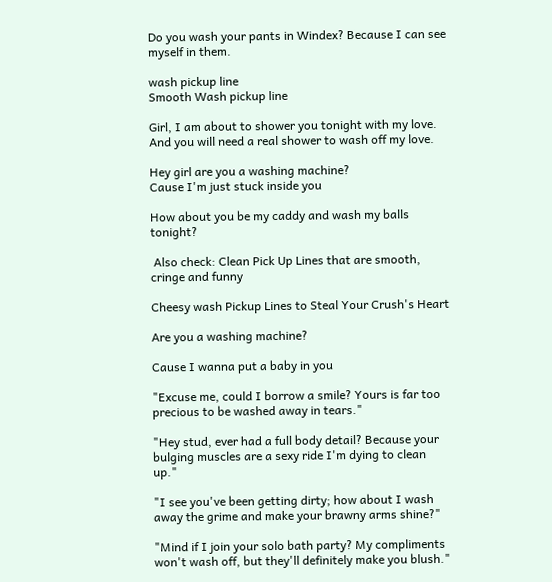Do you wash your pants in Windex? Because I can see myself in them.

wash pickup line
Smooth Wash pickup line

Girl, I am about to shower you tonight with my love. And you will need a real shower to wash off my love.

Hey girl are you a washing machine?
Cause I'm just stuck inside you

How about you be my caddy and wash my balls tonight?

 Also check: Clean Pick Up Lines that are smooth, cringe and funny

Cheesy wash Pickup Lines to Steal Your Crush's Heart

Are you a washing machine?

Cause I wanna put a baby in you

"Excuse me, could I borrow a smile? Yours is far too precious to be washed away in tears."

"Hey stud, ever had a full body detail? Because your bulging muscles are a sexy ride I'm dying to clean up."

"I see you've been getting dirty; how about I wash away the grime and make your brawny arms shine?"

"Mind if I join your solo bath party? My compliments won't wash off, but they'll definitely make you blush."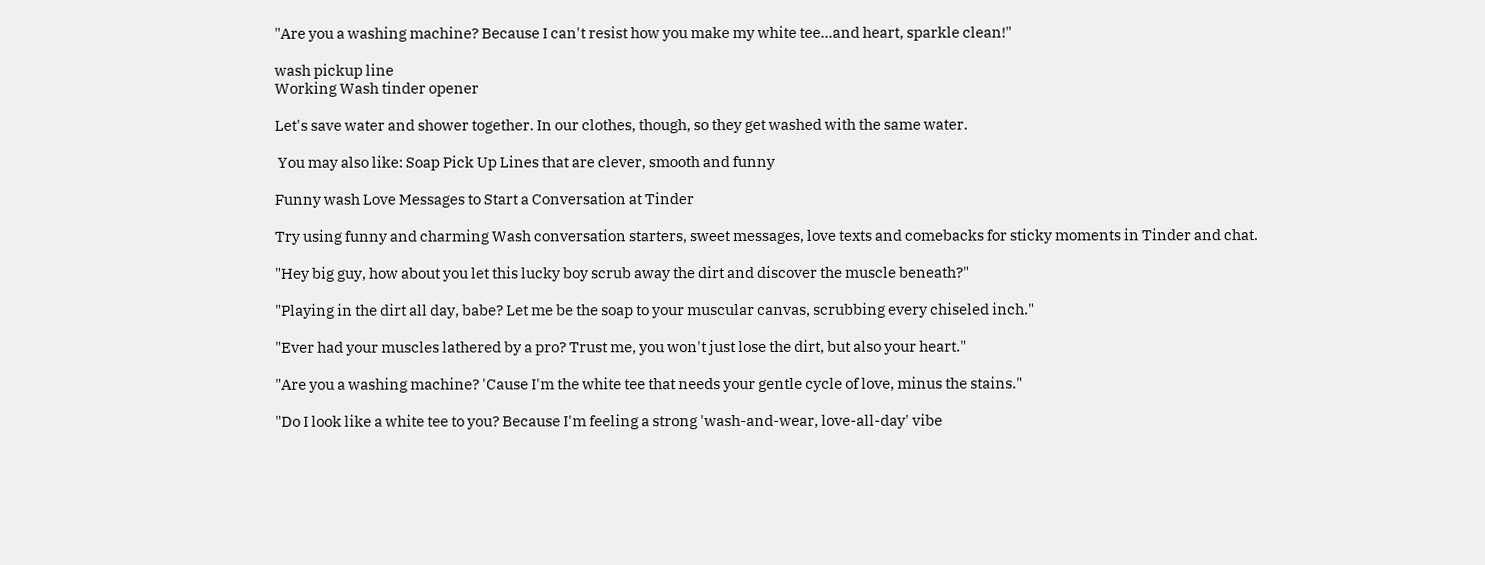"Are you a washing machine? Because I can't resist how you make my white tee...and heart, sparkle clean!"

wash pickup line
Working Wash tinder opener

Let's save water and shower together. In our clothes, though, so they get washed with the same water.

 You may also like: Soap Pick Up Lines that are clever, smooth and funny

Funny wash Love Messages to Start a Conversation at Tinder

Try using funny and charming Wash conversation starters, sweet messages, love texts and comebacks for sticky moments in Tinder and chat.

"Hey big guy, how about you let this lucky boy scrub away the dirt and discover the muscle beneath?"

"Playing in the dirt all day, babe? Let me be the soap to your muscular canvas, scrubbing every chiseled inch."

"Ever had your muscles lathered by a pro? Trust me, you won't just lose the dirt, but also your heart."

"Are you a washing machine? 'Cause I'm the white tee that needs your gentle cycle of love, minus the stains."

"Do I look like a white tee to you? Because I'm feeling a strong 'wash-and-wear, love-all-day' vibe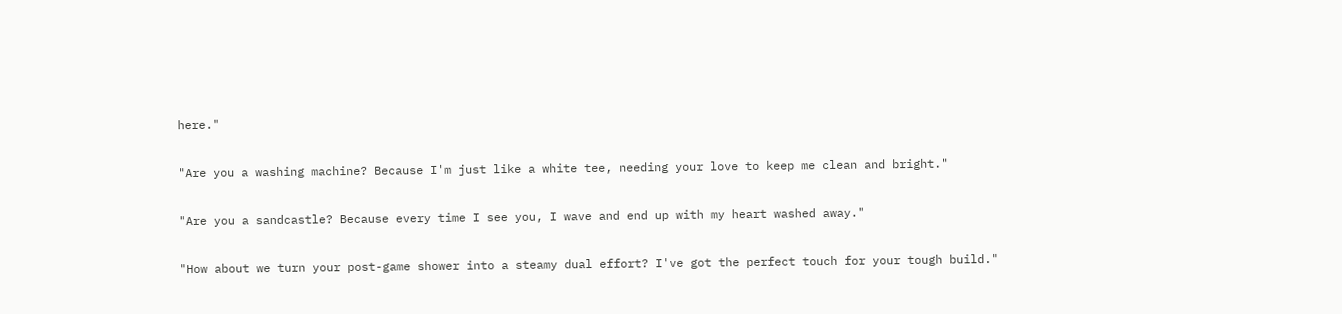here."

"Are you a washing machine? Because I'm just like a white tee, needing your love to keep me clean and bright."

"Are you a sandcastle? Because every time I see you, I wave and end up with my heart washed away."

"How about we turn your post-game shower into a steamy dual effort? I've got the perfect touch for your tough build."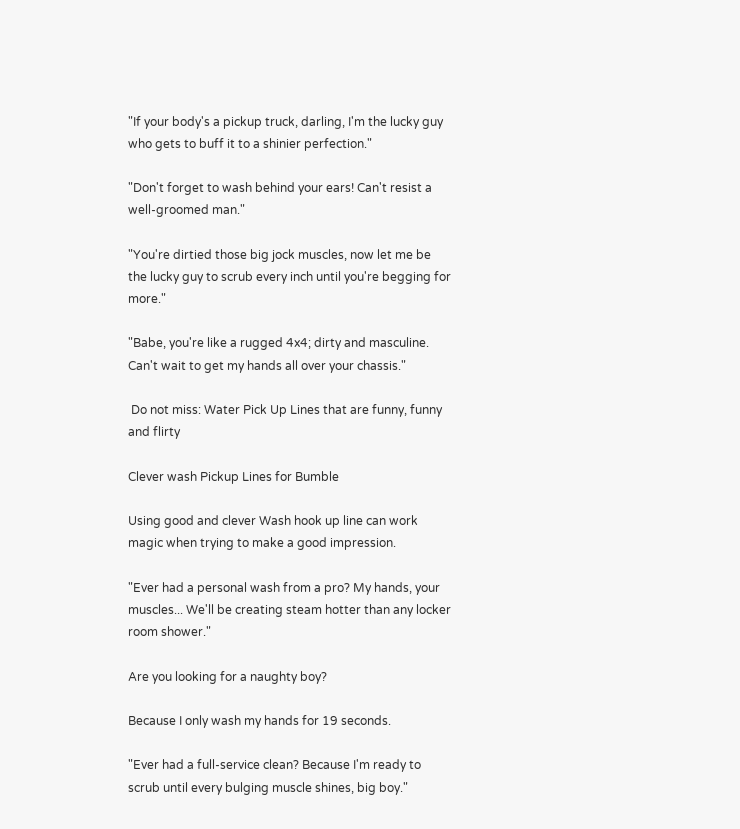"If your body's a pickup truck, darling, I'm the lucky guy who gets to buff it to a shinier perfection."

"Don't forget to wash behind your ears! Can't resist a well-groomed man."

"You're dirtied those big jock muscles, now let me be the lucky guy to scrub every inch until you're begging for more."

"Babe, you're like a rugged 4x4; dirty and masculine. Can't wait to get my hands all over your chassis."

 Do not miss: Water Pick Up Lines that are funny, funny and flirty

Clever wash Pickup Lines for Bumble

Using good and clever Wash hook up line can work magic when trying to make a good impression.

"Ever had a personal wash from a pro? My hands, your muscles... We'll be creating steam hotter than any locker room shower."

Are you looking for a naughty boy?

Because I only wash my hands for 19 seconds.

"Ever had a full-service clean? Because I'm ready to scrub until every bulging muscle shines, big boy."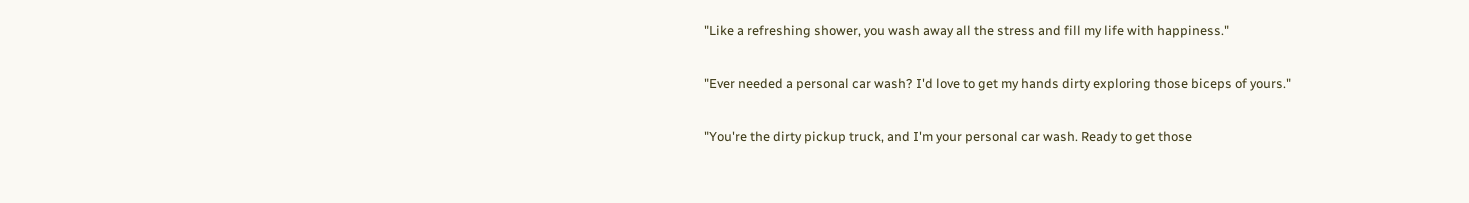"Like a refreshing shower, you wash away all the stress and fill my life with happiness."

"Ever needed a personal car wash? I'd love to get my hands dirty exploring those biceps of yours."

"You're the dirty pickup truck, and I'm your personal car wash. Ready to get those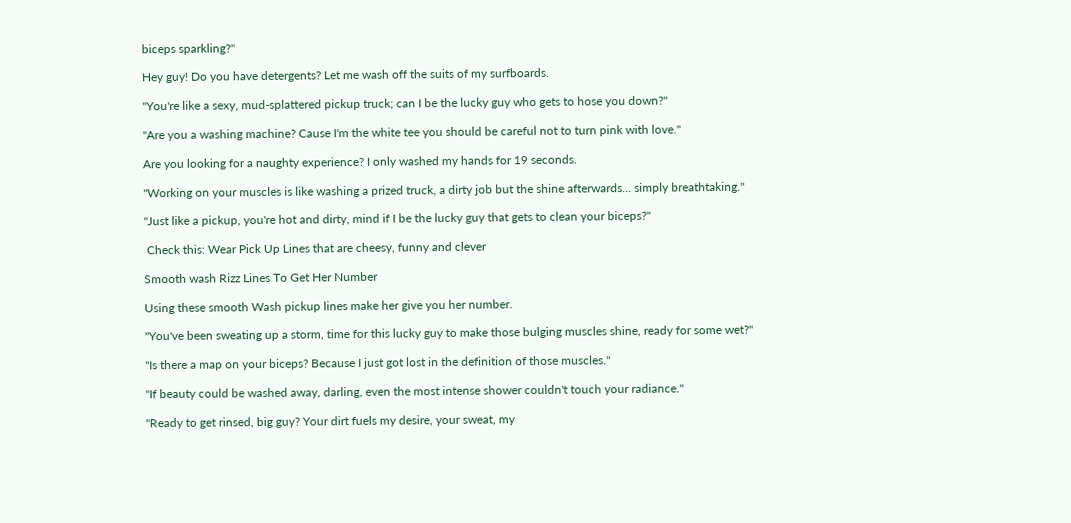biceps sparkling?"

Hey guy! Do you have detergents? Let me wash off the suits of my surfboards.

"You're like a sexy, mud-splattered pickup truck; can I be the lucky guy who gets to hose you down?"

"Are you a washing machine? Cause I'm the white tee you should be careful not to turn pink with love."

Are you looking for a naughty experience? I only washed my hands for 19 seconds.

"Working on your muscles is like washing a prized truck, a dirty job but the shine afterwards... simply breathtaking."

"Just like a pickup, you're hot and dirty, mind if I be the lucky guy that gets to clean your biceps?"

 Check this: Wear Pick Up Lines that are cheesy, funny and clever

Smooth wash Rizz Lines To Get Her Number

Using these smooth Wash pickup lines make her give you her number.

"You've been sweating up a storm, time for this lucky guy to make those bulging muscles shine, ready for some wet?"

"Is there a map on your biceps? Because I just got lost in the definition of those muscles."

"If beauty could be washed away, darling, even the most intense shower couldn't touch your radiance."

"Ready to get rinsed, big guy? Your dirt fuels my desire, your sweat, my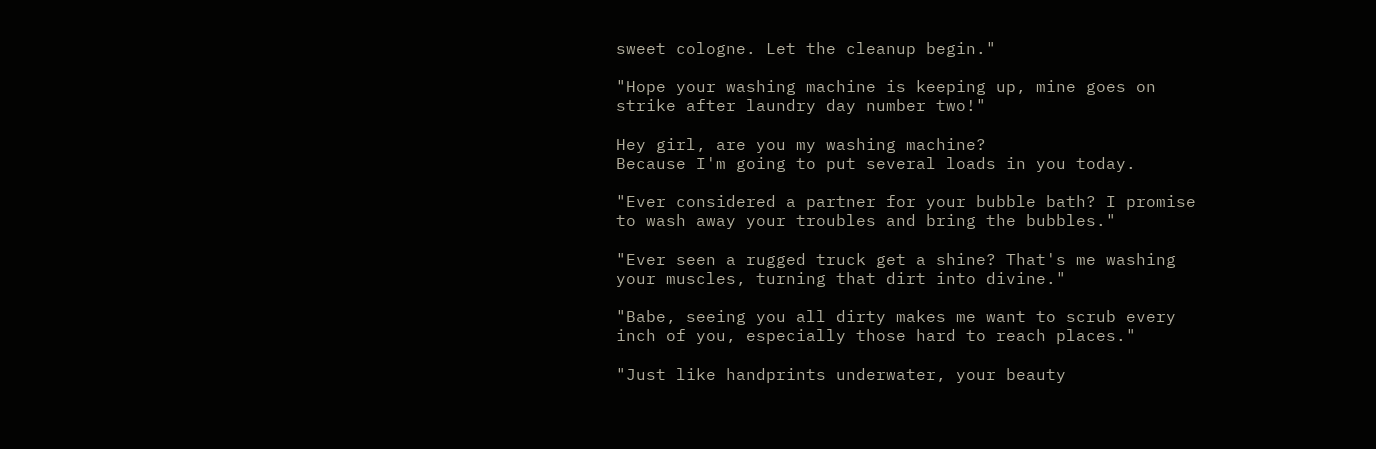sweet cologne. Let the cleanup begin."

"Hope your washing machine is keeping up, mine goes on strike after laundry day number two!"

Hey girl, are you my washing machine?
Because I'm going to put several loads in you today.

"Ever considered a partner for your bubble bath? I promise to wash away your troubles and bring the bubbles."

"Ever seen a rugged truck get a shine? That's me washing your muscles, turning that dirt into divine."

"Babe, seeing you all dirty makes me want to scrub every inch of you, especially those hard to reach places."

"Just like handprints underwater, your beauty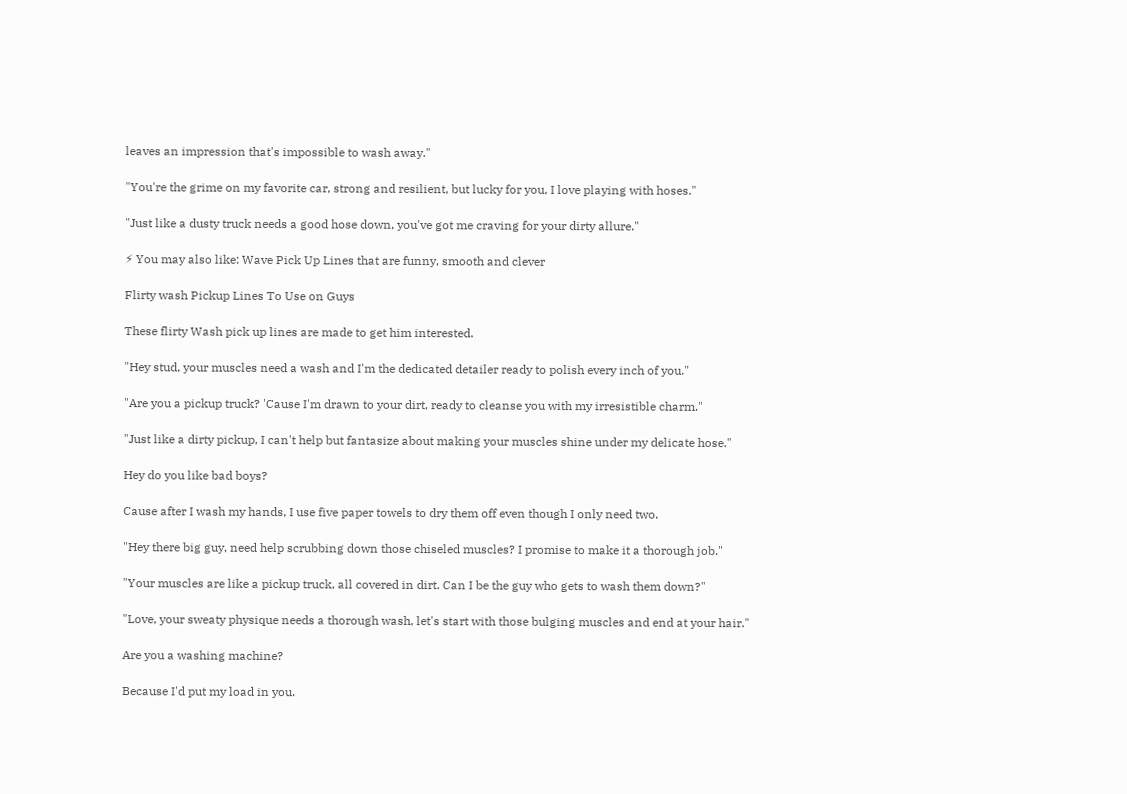leaves an impression that's impossible to wash away."

"You're the grime on my favorite car, strong and resilient, but lucky for you, I love playing with hoses."

"Just like a dusty truck needs a good hose down, you've got me craving for your dirty allure."

⚡ You may also like: Wave Pick Up Lines that are funny, smooth and clever

Flirty wash Pickup Lines To Use on Guys

These flirty Wash pick up lines are made to get him interested.

"Hey stud, your muscles need a wash and I'm the dedicated detailer ready to polish every inch of you."

"Are you a pickup truck? 'Cause I'm drawn to your dirt, ready to cleanse you with my irresistible charm."

"Just like a dirty pickup, I can't help but fantasize about making your muscles shine under my delicate hose."

Hey do you like bad boys?

Cause after I wash my hands, I use five paper towels to dry them off even though I only need two.

"Hey there big guy, need help scrubbing down those chiseled muscles? I promise to make it a thorough job."

"Your muscles are like a pickup truck, all covered in dirt. Can I be the guy who gets to wash them down?"

"Love, your sweaty physique needs a thorough wash, let's start with those bulging muscles and end at your hair."

Are you a washing machine?

Because I'd put my load in you.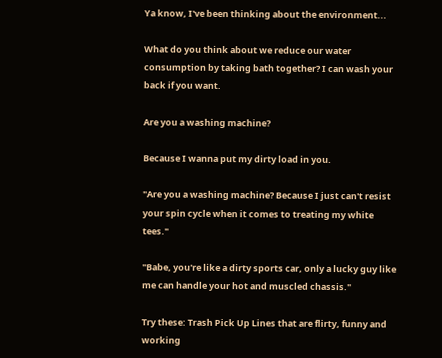Ya know, I've been thinking about the environment...

What do you think about we reduce our water consumption by taking bath together? I can wash your back if you want.

Are you a washing machine?

Because I wanna put my dirty load in you.

"Are you a washing machine? Because I just can't resist your spin cycle when it comes to treating my white tees."

"Babe, you're like a dirty sports car, only a lucky guy like me can handle your hot and muscled chassis."

Try these: Trash Pick Up Lines that are flirty, funny and working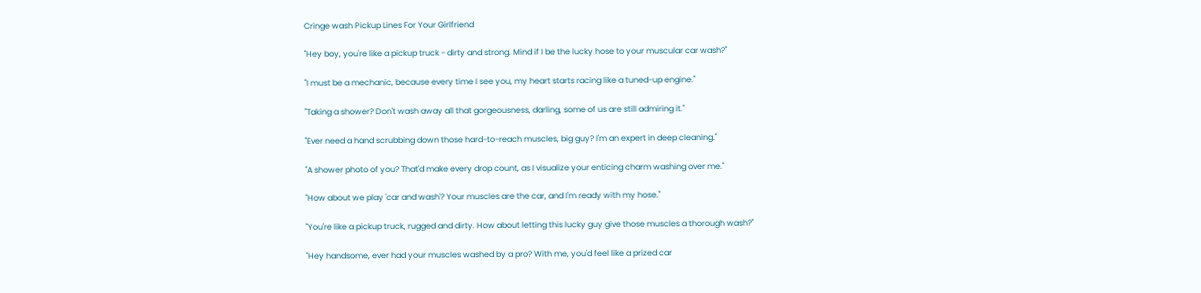Cringe wash Pickup Lines For Your Girlfriend

"Hey boy, you're like a pickup truck - dirty and strong. Mind if I be the lucky hose to your muscular car wash?"

"I must be a mechanic, because every time I see you, my heart starts racing like a tuned-up engine."

"Taking a shower? Don't wash away all that gorgeousness, darling, some of us are still admiring it."

"Ever need a hand scrubbing down those hard-to-reach muscles, big guy? I'm an expert in deep cleaning."

"A shower photo of you? That'd make every drop count, as I visualize your enticing charm washing over me."

"How about we play 'car and wash'? Your muscles are the car, and I'm ready with my hose."

"You're like a pickup truck, rugged and dirty. How about letting this lucky guy give those muscles a thorough wash?"

"Hey handsome, ever had your muscles washed by a pro? With me, you'd feel like a prized car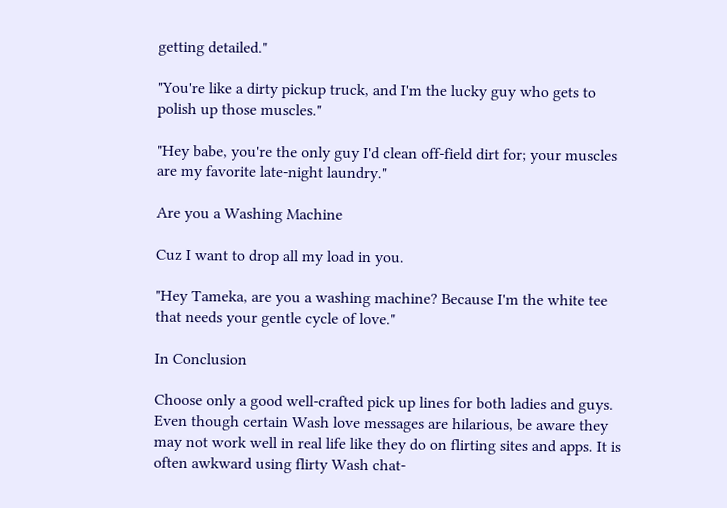getting detailed."

"You're like a dirty pickup truck, and I'm the lucky guy who gets to polish up those muscles."

"Hey babe, you're the only guy I'd clean off-field dirt for; your muscles are my favorite late-night laundry."

Are you a Washing Machine

Cuz I want to drop all my load in you.

"Hey Tameka, are you a washing machine? Because I'm the white tee that needs your gentle cycle of love."

In Conclusion

Choose only a good well-crafted pick up lines for both ladies and guys. Even though certain Wash love messages are hilarious, be aware they may not work well in real life like they do on flirting sites and apps. It is often awkward using flirty Wash chat-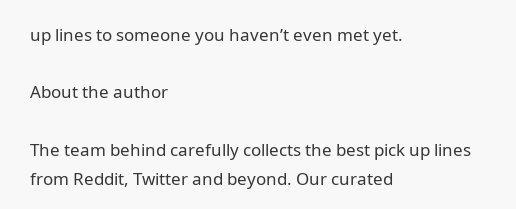up lines to someone you haven’t even met yet.

About the author

The team behind carefully collects the best pick up lines from Reddit, Twitter and beyond. Our curated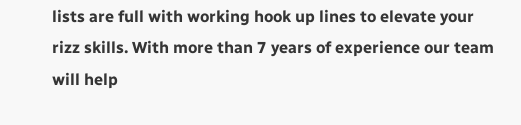lists are full with working hook up lines to elevate your rizz skills. With more than 7 years of experience our team will help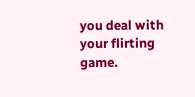you deal with your flirting game.